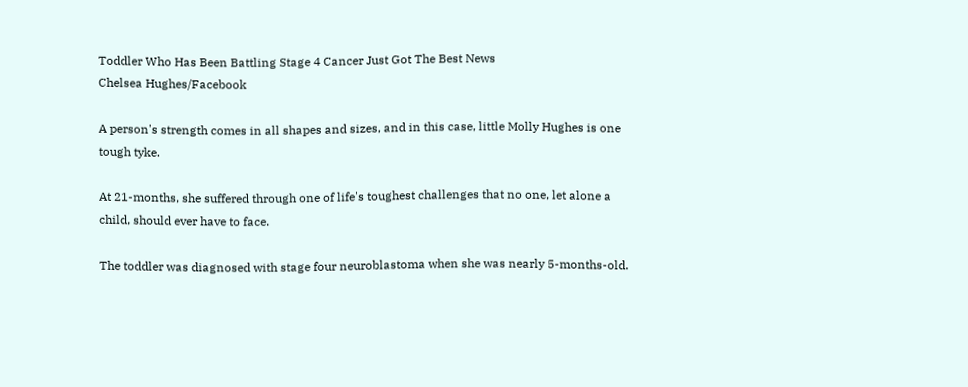Toddler Who Has Been Battling Stage 4 Cancer Just Got The Best News
Chelsea Hughes/Facebook

A person's strength comes in all shapes and sizes, and in this case, little Molly Hughes is one tough tyke.

At 21-months, she suffered through one of life's toughest challenges that no one, let alone a child, should ever have to face.

The toddler was diagnosed with stage four neuroblastoma when she was nearly 5-months-old.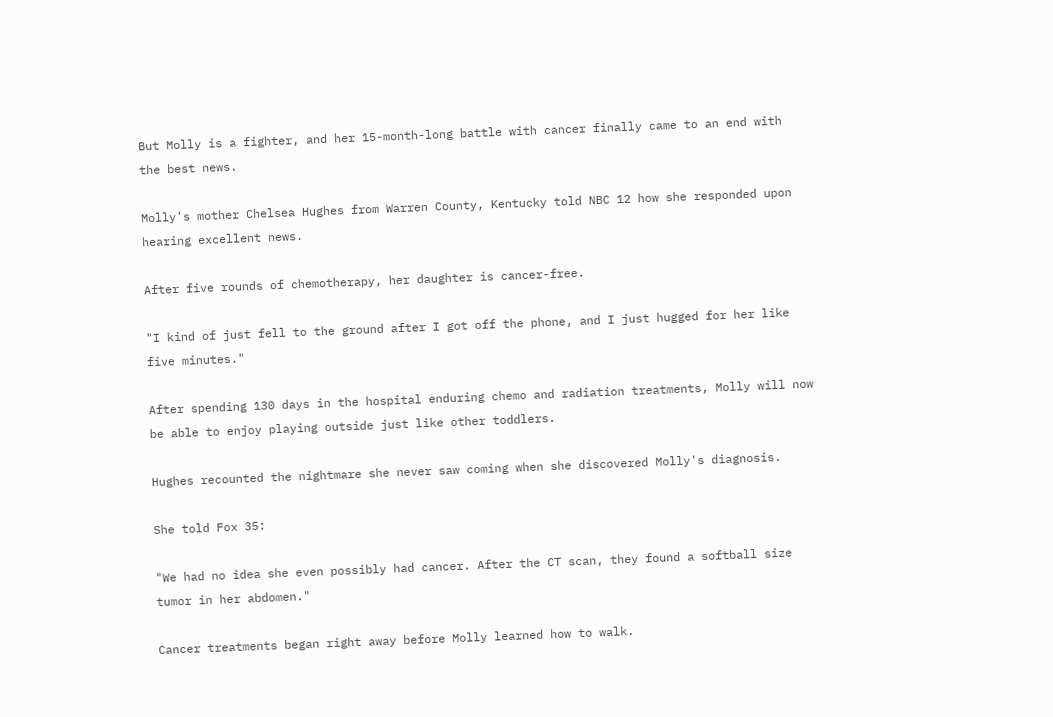But Molly is a fighter, and her 15-month-long battle with cancer finally came to an end with the best news.

Molly's mother Chelsea Hughes from Warren County, Kentucky told NBC 12 how she responded upon hearing excellent news.

After five rounds of chemotherapy, her daughter is cancer-free.

"I kind of just fell to the ground after I got off the phone, and I just hugged for her like five minutes."

After spending 130 days in the hospital enduring chemo and radiation treatments, Molly will now be able to enjoy playing outside just like other toddlers.

Hughes recounted the nightmare she never saw coming when she discovered Molly's diagnosis.

She told Fox 35:

"We had no idea she even possibly had cancer. After the CT scan, they found a softball size tumor in her abdomen."

Cancer treatments began right away before Molly learned how to walk.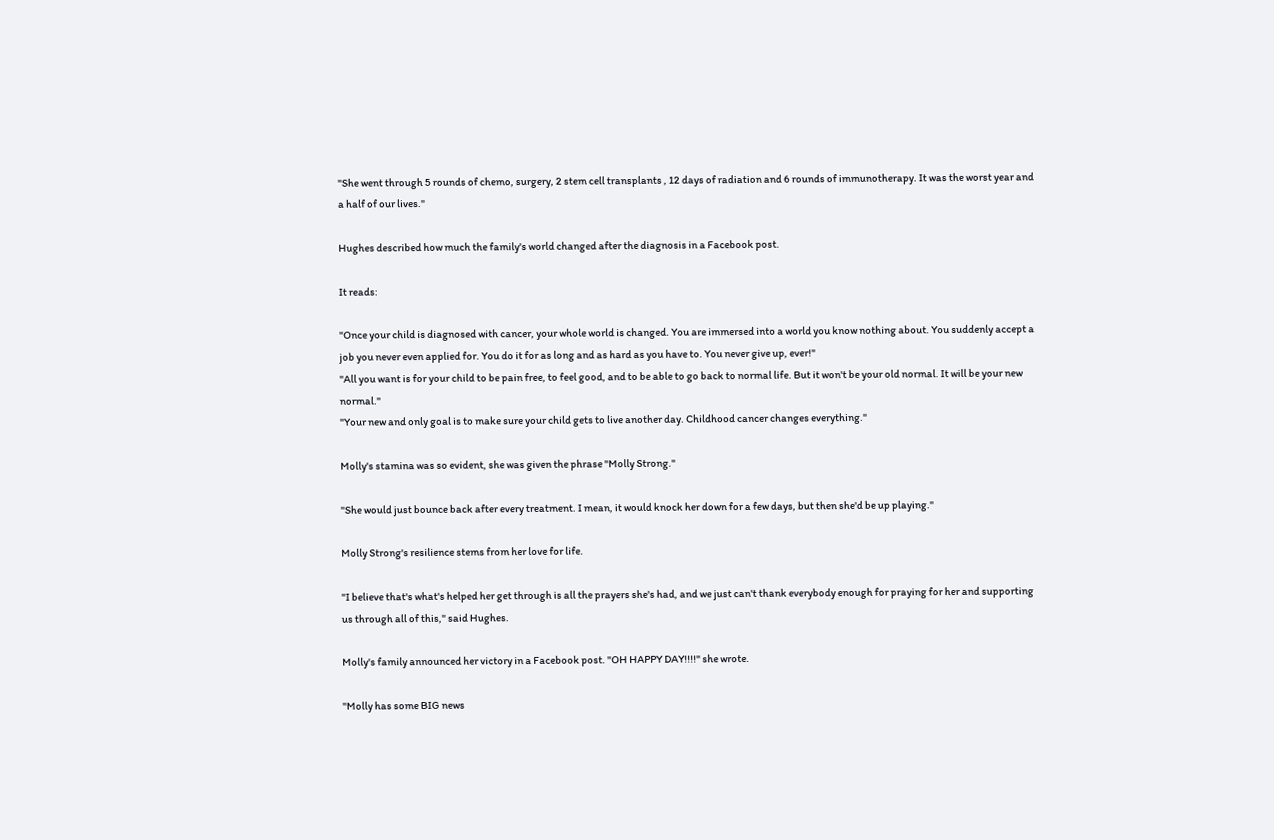"She went through 5 rounds of chemo, surgery, 2 stem cell transplants , 12 days of radiation and 6 rounds of immunotherapy. It was the worst year and a half of our lives."

Hughes described how much the family's world changed after the diagnosis in a Facebook post.

It reads:

"Once your child is diagnosed with cancer, your whole world is changed. You are immersed into a world you know nothing about. You suddenly accept a job you never even applied for. You do it for as long and as hard as you have to. You never give up, ever!"
"All you want is for your child to be pain free, to feel good, and to be able to go back to normal life. But it won't be your old normal. It will be your new normal."
"Your new and only goal is to make sure your child gets to live another day. Childhood cancer changes everything."

Molly's stamina was so evident, she was given the phrase "Molly Strong."

"She would just bounce back after every treatment. I mean, it would knock her down for a few days, but then she'd be up playing."

Molly Strong's resilience stems from her love for life.

"I believe that's what's helped her get through is all the prayers she's had, and we just can't thank everybody enough for praying for her and supporting us through all of this," said Hughes.

Molly's family announced her victory in a Facebook post. "OH HAPPY DAY!!!!" she wrote.

"Molly has some BIG news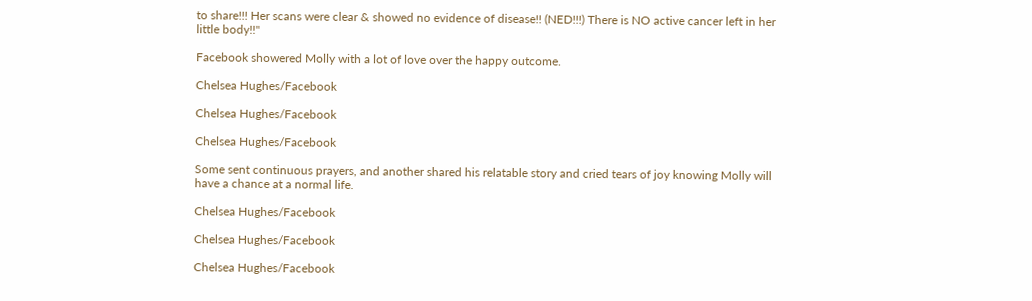to share!!! Her scans were clear & showed no evidence of disease!! (NED!!!) There is NO active cancer left in her little body!!"

Facebook showered Molly with a lot of love over the happy outcome.

Chelsea Hughes/Facebook

Chelsea Hughes/Facebook

Chelsea Hughes/Facebook

Some sent continuous prayers, and another shared his relatable story and cried tears of joy knowing Molly will have a chance at a normal life.

Chelsea Hughes/Facebook

Chelsea Hughes/Facebook

Chelsea Hughes/Facebook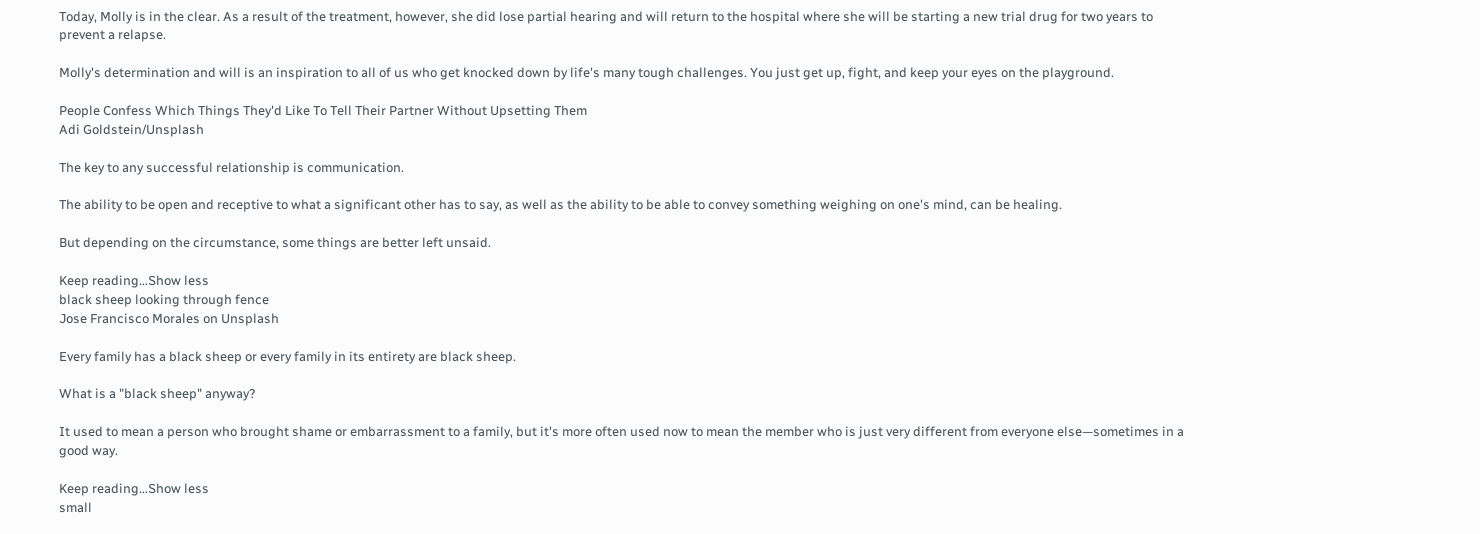Today, Molly is in the clear. As a result of the treatment, however, she did lose partial hearing and will return to the hospital where she will be starting a new trial drug for two years to prevent a relapse.

Molly's determination and will is an inspiration to all of us who get knocked down by life's many tough challenges. You just get up, fight, and keep your eyes on the playground.

People Confess Which Things They'd Like To Tell Their Partner Without Upsetting Them
Adi Goldstein/Unsplash

The key to any successful relationship is communication.

The ability to be open and receptive to what a significant other has to say, as well as the ability to be able to convey something weighing on one's mind, can be healing.

But depending on the circumstance, some things are better left unsaid.

Keep reading...Show less
black sheep looking through fence
Jose Francisco Morales on Unsplash

Every family has a black sheep or every family in its entirety are black sheep.

What is a "black sheep" anyway?

It used to mean a person who brought shame or embarrassment to a family, but it's more often used now to mean the member who is just very different from everyone else—sometimes in a good way.

Keep reading...Show less
small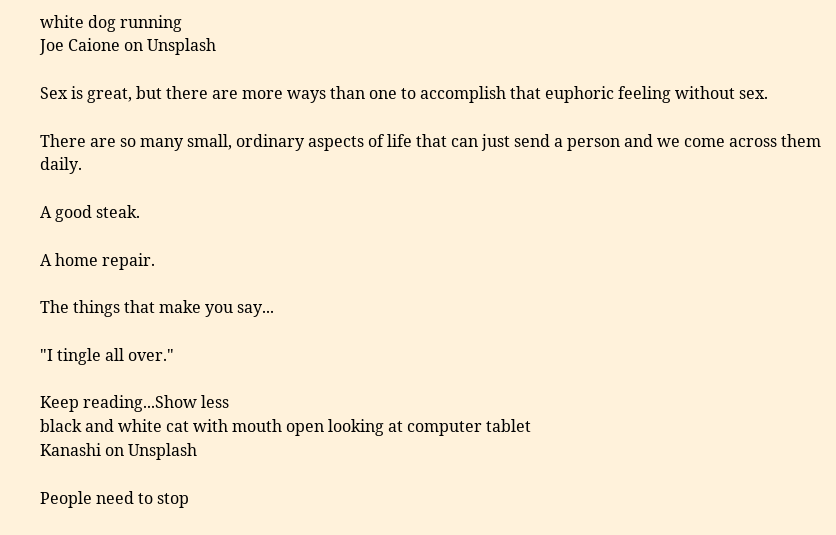white dog running
Joe Caione on Unsplash

Sex is great, but there are more ways than one to accomplish that euphoric feeling without sex.

There are so many small, ordinary aspects of life that can just send a person and we come across them daily.

A good steak.

A home repair.

The things that make you say...

"I tingle all over."

Keep reading...Show less
black and white cat with mouth open looking at computer tablet
Kanashi on Unsplash

People need to stop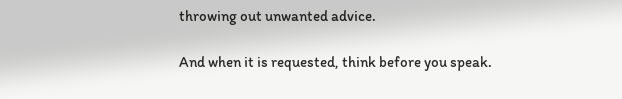throwing out unwanted advice.

And when it is requested, think before you speak.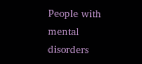People with mental disorders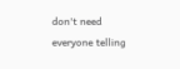don't need everyone telling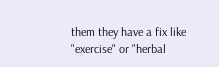them they have a fix like "exercise" or "herbal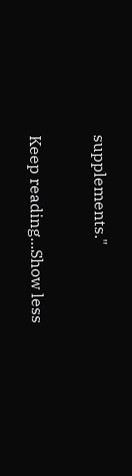supplements."

Keep reading...Show less